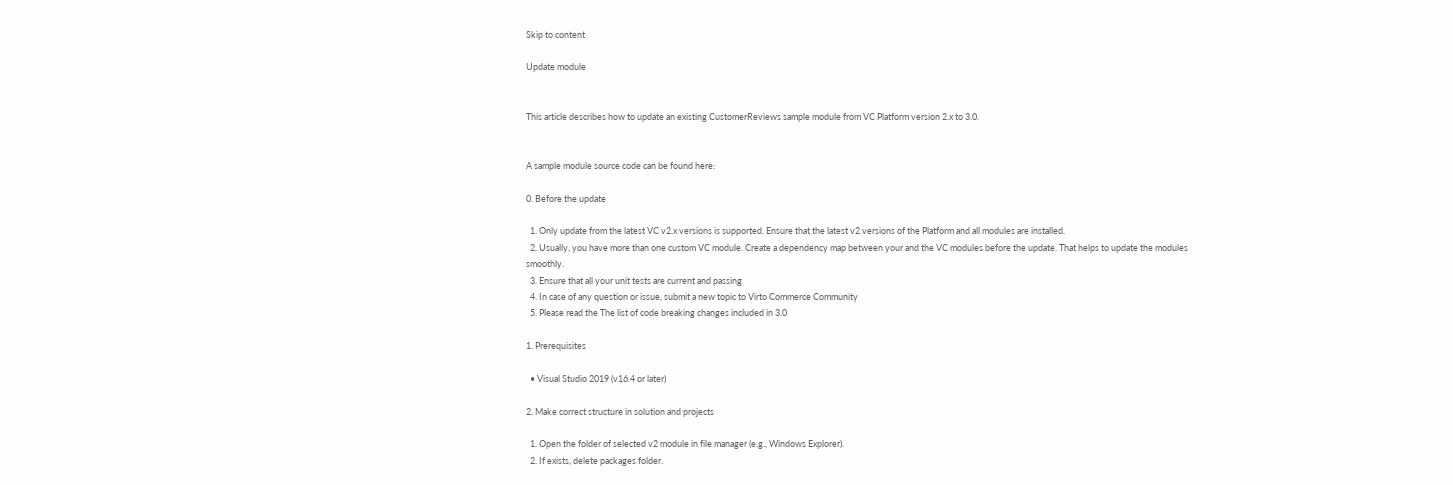Skip to content

Update module


This article describes how to update an existing CustomerReviews sample module from VC Platform version 2.x to 3.0.


A sample module source code can be found here:

0. Before the update

  1. Only update from the latest VC v2.x versions is supported. Ensure that the latest v2 versions of the Platform and all modules are installed.
  2. Usually, you have more than one custom VC module. Create a dependency map between your and the VC modules before the update. That helps to update the modules smoothly.
  3. Ensure that all your unit tests are current and passing
  4. In case of any question or issue, submit a new topic to Virto Commerce Community
  5. Please read the The list of code breaking changes included in 3.0

1. Prerequisites

  • Visual Studio 2019 (v16.4 or later)

2. Make correct structure in solution and projects

  1. Open the folder of selected v2 module in file manager (e.g., Windows Explorer).
  2. If exists, delete packages folder.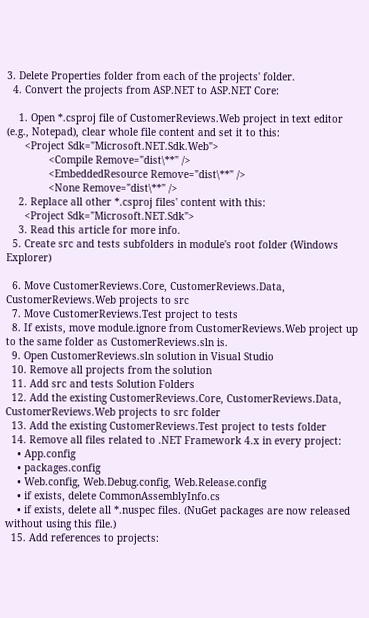3. Delete Properties folder from each of the projects' folder.
  4. Convert the projects from ASP.NET to ASP.NET Core:

    1. Open *.csproj file of CustomerReviews.Web project in text editor (e.g., Notepad), clear whole file content and set it to this:
      <Project Sdk="Microsoft.NET.Sdk.Web">
              <Compile Remove="dist\**" />
              <EmbeddedResource Remove="dist\**" />
              <None Remove="dist\**" />
    2. Replace all other *.csproj files' content with this:
      <Project Sdk="Microsoft.NET.Sdk">
    3. Read this article for more info.
  5. Create src and tests subfolders in module's root folder (Windows Explorer)

  6. Move CustomerReviews.Core, CustomerReviews.Data, CustomerReviews.Web projects to src
  7. Move CustomerReviews.Test project to tests
  8. If exists, move module.ignore from CustomerReviews.Web project up to the same folder as CustomerReviews.sln is.
  9. Open CustomerReviews.sln solution in Visual Studio
  10. Remove all projects from the solution
  11. Add src and tests Solution Folders
  12. Add the existing CustomerReviews.Core, CustomerReviews.Data, CustomerReviews.Web projects to src folder
  13. Add the existing CustomerReviews.Test project to tests folder
  14. Remove all files related to .NET Framework 4.x in every project:
    • App.config
    • packages.config
    • Web.config, Web.Debug.config, Web.Release.config
    • if exists, delete CommonAssemblyInfo.cs
    • if exists, delete all *.nuspec files. (NuGet packages are now released without using this file.)
  15. Add references to projects: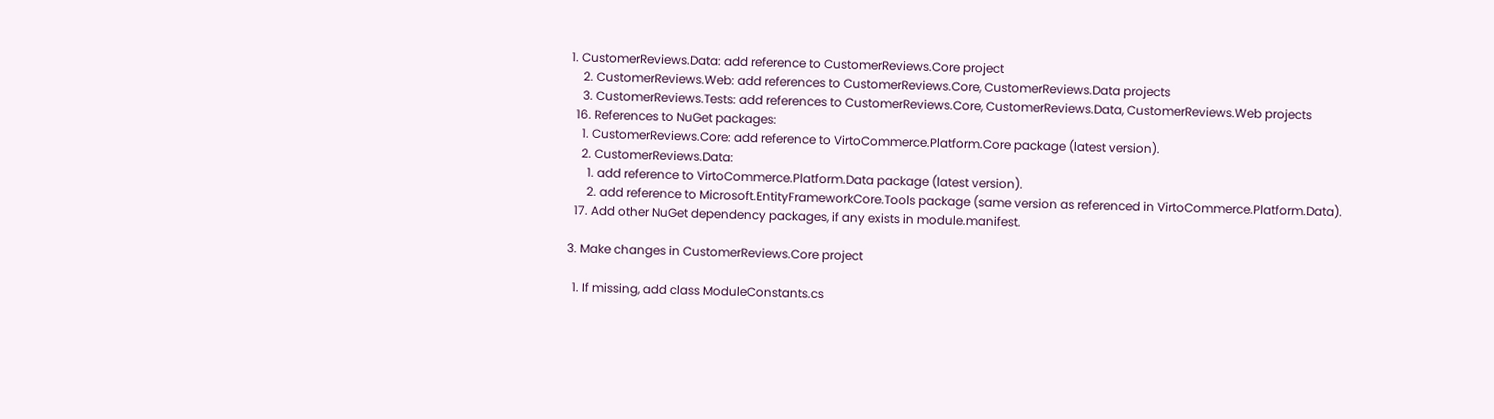1. CustomerReviews.Data: add reference to CustomerReviews.Core project
    2. CustomerReviews.Web: add references to CustomerReviews.Core, CustomerReviews.Data projects
    3. CustomerReviews.Tests: add references to CustomerReviews.Core, CustomerReviews.Data, CustomerReviews.Web projects
  16. References to NuGet packages:
    1. CustomerReviews.Core: add reference to VirtoCommerce.Platform.Core package (latest version).
    2. CustomerReviews.Data:
      1. add reference to VirtoCommerce.Platform.Data package (latest version).
      2. add reference to Microsoft.EntityFrameworkCore.Tools package (same version as referenced in VirtoCommerce.Platform.Data).
  17. Add other NuGet dependency packages, if any exists in module.manifest.

3. Make changes in CustomerReviews.Core project

  1. If missing, add class ModuleConstants.cs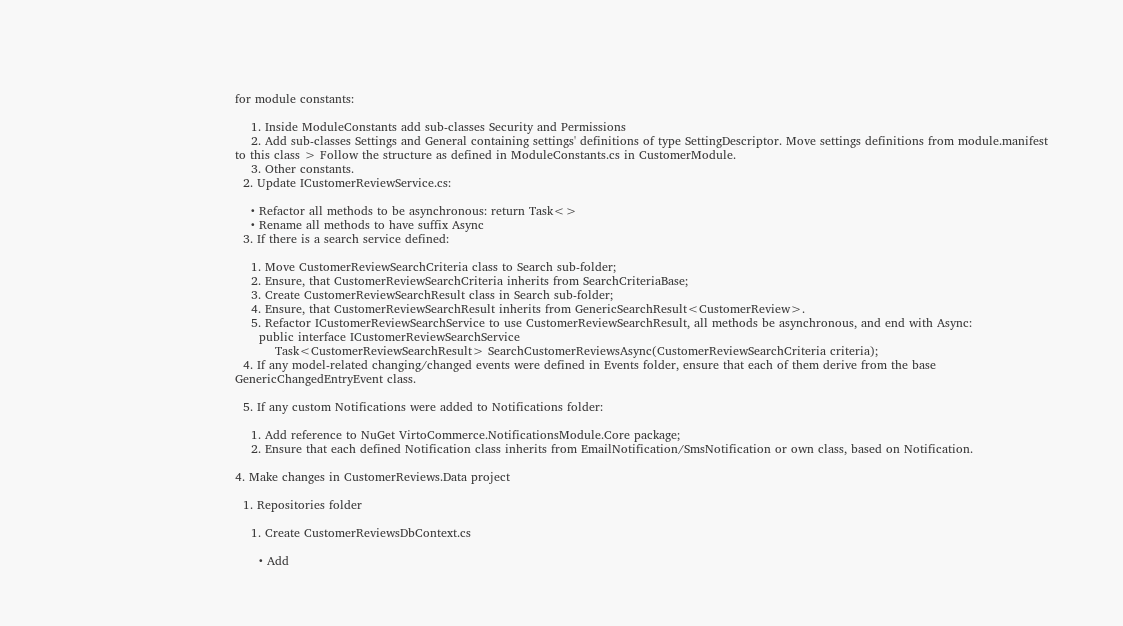for module constants:

    1. Inside ModuleConstants add sub-classes Security and Permissions
    2. Add sub-classes Settings and General containing settings' definitions of type SettingDescriptor. Move settings definitions from module.manifest to this class > Follow the structure as defined in ModuleConstants.cs in CustomerModule.
    3. Other constants.
  2. Update ICustomerReviewService.cs:

    • Refactor all methods to be asynchronous: return Task<>
    • Rename all methods to have suffix Async
  3. If there is a search service defined:

    1. Move CustomerReviewSearchCriteria class to Search sub-folder;
    2. Ensure, that CustomerReviewSearchCriteria inherits from SearchCriteriaBase;
    3. Create CustomerReviewSearchResult class in Search sub-folder;
    4. Ensure, that CustomerReviewSearchResult inherits from GenericSearchResult<CustomerReview>.
    5. Refactor ICustomerReviewSearchService to use CustomerReviewSearchResult, all methods be asynchronous, and end with Async:
      public interface ICustomerReviewSearchService
          Task<CustomerReviewSearchResult> SearchCustomerReviewsAsync(CustomerReviewSearchCriteria criteria);
  4. If any model-related changing/changed events were defined in Events folder, ensure that each of them derive from the base GenericChangedEntryEvent class.

  5. If any custom Notifications were added to Notifications folder:

    1. Add reference to NuGet VirtoCommerce.NotificationsModule.Core package;
    2. Ensure that each defined Notification class inherits from EmailNotification/SmsNotification or own class, based on Notification.

4. Make changes in CustomerReviews.Data project

  1. Repositories folder

    1. Create CustomerReviewsDbContext.cs

      • Add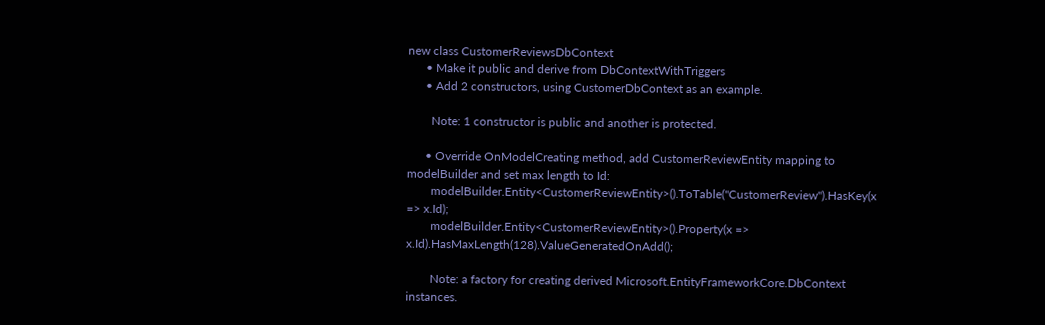new class CustomerReviewsDbContext
      • Make it public and derive from DbContextWithTriggers
      • Add 2 constructors, using CustomerDbContext as an example.

        Note: 1 constructor is public and another is protected.

      • Override OnModelCreating method, add CustomerReviewEntity mapping to modelBuilder and set max length to Id:
        modelBuilder.Entity<CustomerReviewEntity>().ToTable("CustomerReview").HasKey(x => x.Id);
        modelBuilder.Entity<CustomerReviewEntity>().Property(x => x.Id).HasMaxLength(128).ValueGeneratedOnAdd();

        Note: a factory for creating derived Microsoft.EntityFrameworkCore.DbContext instances.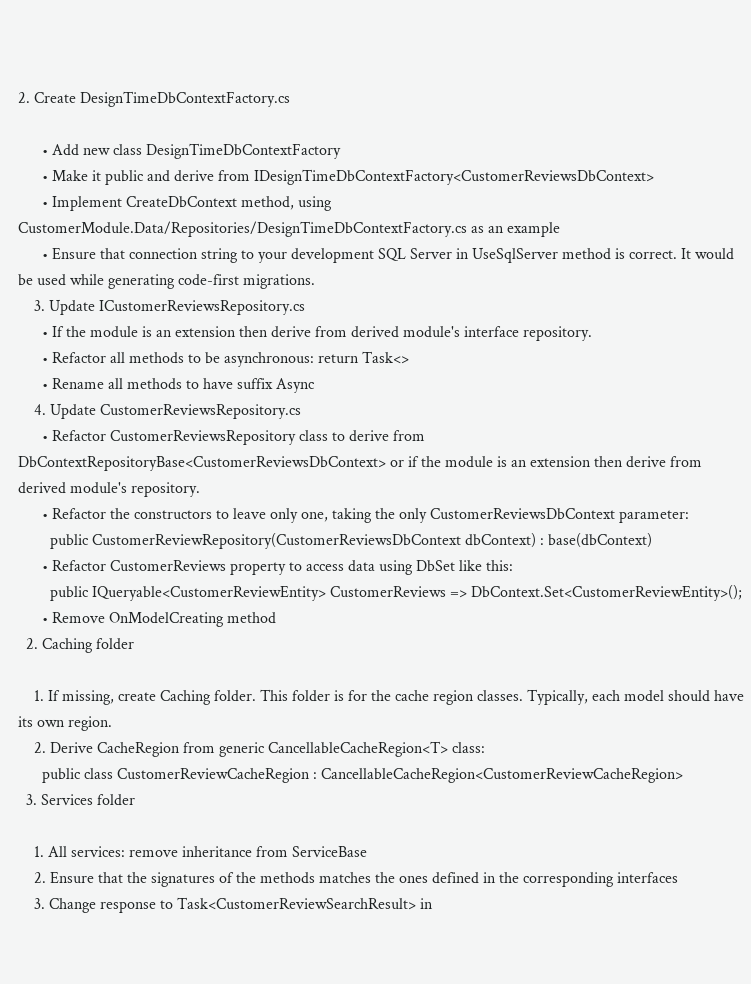2. Create DesignTimeDbContextFactory.cs

      • Add new class DesignTimeDbContextFactory
      • Make it public and derive from IDesignTimeDbContextFactory<CustomerReviewsDbContext>
      • Implement CreateDbContext method, using CustomerModule.Data/Repositories/DesignTimeDbContextFactory.cs as an example
      • Ensure that connection string to your development SQL Server in UseSqlServer method is correct. It would be used while generating code-first migrations.
    3. Update ICustomerReviewsRepository.cs
      • If the module is an extension then derive from derived module's interface repository.
      • Refactor all methods to be asynchronous: return Task<>
      • Rename all methods to have suffix Async
    4. Update CustomerReviewsRepository.cs
      • Refactor CustomerReviewsRepository class to derive from DbContextRepositoryBase<CustomerReviewsDbContext> or if the module is an extension then derive from derived module's repository.
      • Refactor the constructors to leave only one, taking the only CustomerReviewsDbContext parameter:
        public CustomerReviewRepository(CustomerReviewsDbContext dbContext) : base(dbContext)
      • Refactor CustomerReviews property to access data using DbSet like this:
        public IQueryable<CustomerReviewEntity> CustomerReviews => DbContext.Set<CustomerReviewEntity>();
      • Remove OnModelCreating method
  2. Caching folder

    1. If missing, create Caching folder. This folder is for the cache region classes. Typically, each model should have its own region.
    2. Derive CacheRegion from generic CancellableCacheRegion<T> class:
      public class CustomerReviewCacheRegion : CancellableCacheRegion<CustomerReviewCacheRegion>
  3. Services folder

    1. All services: remove inheritance from ServiceBase
    2. Ensure that the signatures of the methods matches the ones defined in the corresponding interfaces
    3. Change response to Task<CustomerReviewSearchResult> in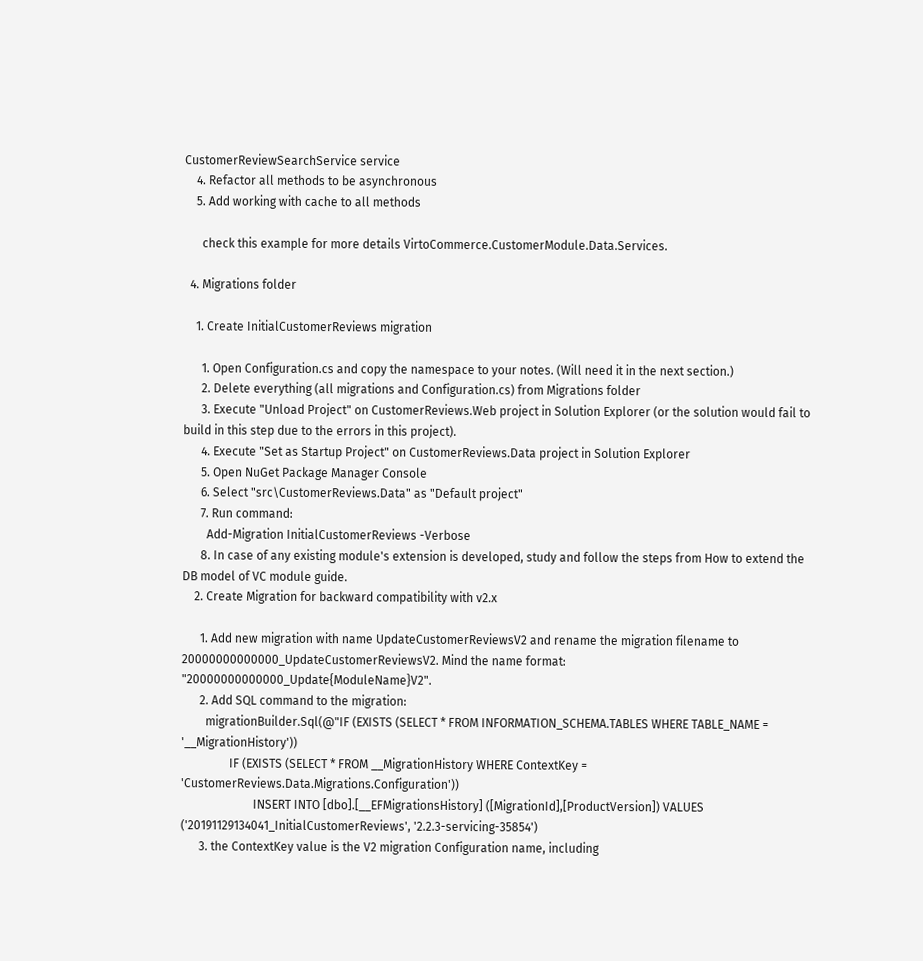CustomerReviewSearchService service
    4. Refactor all methods to be asynchronous
    5. Add working with cache to all methods

      check this example for more details VirtoCommerce.CustomerModule.Data.Services.

  4. Migrations folder

    1. Create InitialCustomerReviews migration

      1. Open Configuration.cs and copy the namespace to your notes. (Will need it in the next section.)
      2. Delete everything (all migrations and Configuration.cs) from Migrations folder
      3. Execute "Unload Project" on CustomerReviews.Web project in Solution Explorer (or the solution would fail to build in this step due to the errors in this project).
      4. Execute "Set as Startup Project" on CustomerReviews.Data project in Solution Explorer
      5. Open NuGet Package Manager Console
      6. Select "src\CustomerReviews.Data" as "Default project"
      7. Run command:
        Add-Migration InitialCustomerReviews -Verbose
      8. In case of any existing module's extension is developed, study and follow the steps from How to extend the DB model of VC module guide.
    2. Create Migration for backward compatibility with v2.x

      1. Add new migration with name UpdateCustomerReviewsV2 and rename the migration filename to 20000000000000_UpdateCustomerReviewsV2. Mind the name format: "20000000000000_Update{ModuleName}V2".
      2. Add SQL command to the migration:
        migrationBuilder.Sql(@"IF (EXISTS (SELECT * FROM INFORMATION_SCHEMA.TABLES WHERE TABLE_NAME = '__MigrationHistory'))
                IF (EXISTS (SELECT * FROM __MigrationHistory WHERE ContextKey = 'CustomerReviews.Data.Migrations.Configuration'))
                        INSERT INTO [dbo].[__EFMigrationsHistory] ([MigrationId],[ProductVersion]) VALUES ('20191129134041_InitialCustomerReviews', '2.2.3-servicing-35854')
      3. the ContextKey value is the V2 migration Configuration name, including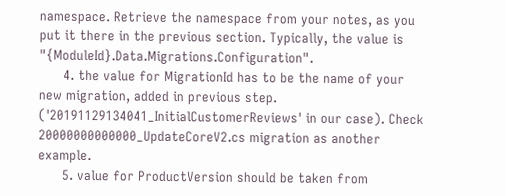namespace. Retrieve the namespace from your notes, as you put it there in the previous section. Typically, the value is "{ModuleId}.Data.Migrations.Configuration".
      4. the value for MigrationId has to be the name of your new migration, added in previous step. ('20191129134041_InitialCustomerReviews' in our case). Check 20000000000000_UpdateCoreV2.cs migration as another example.
      5. value for ProductVersion should be taken from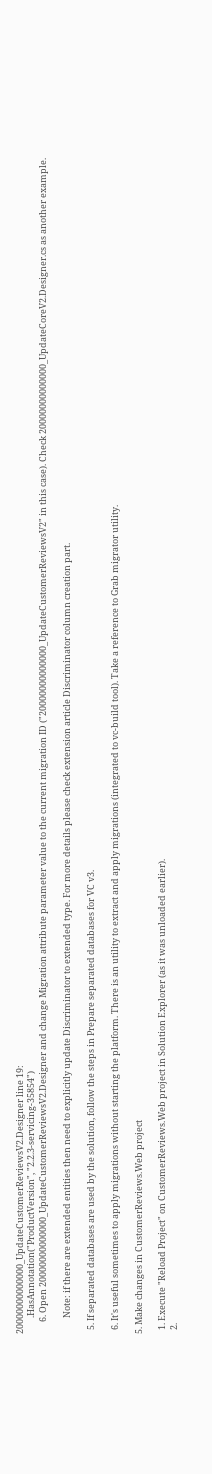20000000000000_UpdateCustomerReviewsV2.Designer line 19:
        .HasAnnotation("ProductVersion", "2.2.3-servicing-35854")
      6. Open 20000000000000_UpdateCustomerReviewsV2.Designer and change Migration attribute parameter value to the current migration ID ("20000000000000_UpdateCustomerReviewsV2" in this case). Check 20000000000000_UpdateCoreV2.Designer.cs as another example.

        Note: if there are extended entities then need to explicitly update Discriminator to extended type. For more details please check extension article Discriminator column creation part.

  5. If separated databases are used by the solution, follow the steps in Prepare separated databases for VC v3.

  6. It's useful sometimes to apply migrations without starting the platform. There is an utility to extract and apply migrations (integrated to vc-build tool). Take a reference to Grab migrator utility.

5. Make changes in CustomerReviews.Web project

  1. Execute "Reload Project" on CustomerReviews.Web project in Solution Explorer (as it was unloaded earlier).
  2.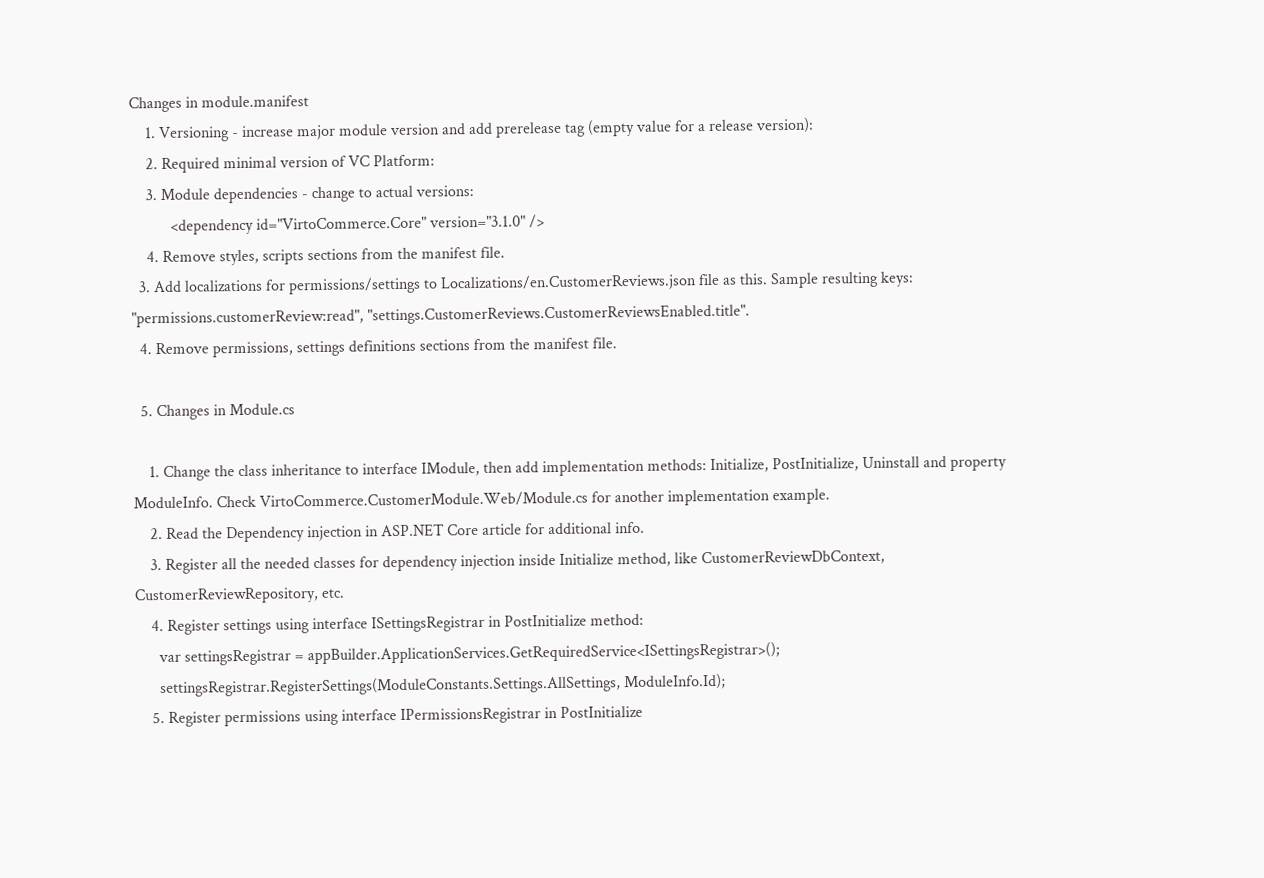Changes in module.manifest
    1. Versioning - increase major module version and add prerelease tag (empty value for a release version):
    2. Required minimal version of VC Platform:
    3. Module dependencies - change to actual versions:
          <dependency id="VirtoCommerce.Core" version="3.1.0" />
    4. Remove styles, scripts sections from the manifest file.
  3. Add localizations for permissions/settings to Localizations/en.CustomerReviews.json file as this. Sample resulting keys: "permissions.customerReview:read", "settings.CustomerReviews.CustomerReviewsEnabled.title".
  4. Remove permissions, settings definitions sections from the manifest file.

  5. Changes in Module.cs

    1. Change the class inheritance to interface IModule, then add implementation methods: Initialize, PostInitialize, Uninstall and property ModuleInfo. Check VirtoCommerce.CustomerModule.Web/Module.cs for another implementation example.
    2. Read the Dependency injection in ASP.NET Core article for additional info.
    3. Register all the needed classes for dependency injection inside Initialize method, like CustomerReviewDbContext, CustomerReviewRepository, etc.
    4. Register settings using interface ISettingsRegistrar in PostInitialize method:
      var settingsRegistrar = appBuilder.ApplicationServices.GetRequiredService<ISettingsRegistrar>();
      settingsRegistrar.RegisterSettings(ModuleConstants.Settings.AllSettings, ModuleInfo.Id);
    5. Register permissions using interface IPermissionsRegistrar in PostInitialize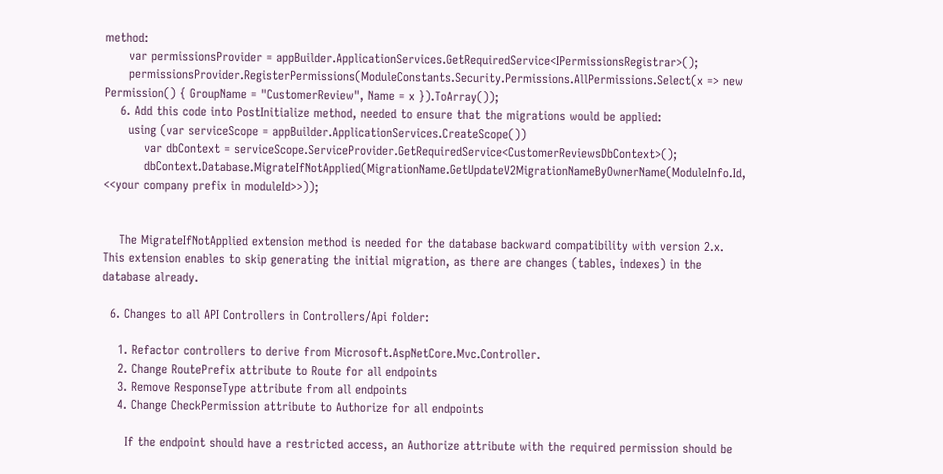method:
      var permissionsProvider = appBuilder.ApplicationServices.GetRequiredService<IPermissionsRegistrar>();
      permissionsProvider.RegisterPermissions(ModuleConstants.Security.Permissions.AllPermissions.Select(x => new Permission() { GroupName = "CustomerReview", Name = x }).ToArray());
    6. Add this code into PostInitialize method, needed to ensure that the migrations would be applied:
      using (var serviceScope = appBuilder.ApplicationServices.CreateScope())
          var dbContext = serviceScope.ServiceProvider.GetRequiredService<CustomerReviewsDbContext>();
          dbContext.Database.MigrateIfNotApplied(MigrationName.GetUpdateV2MigrationNameByOwnerName(ModuleInfo.Id, <<your company prefix in moduleId>>));


    The MigrateIfNotApplied extension method is needed for the database backward compatibility with version 2.x. This extension enables to skip generating the initial migration, as there are changes (tables, indexes) in the database already.

  6. Changes to all API Controllers in Controllers/Api folder:

    1. Refactor controllers to derive from Microsoft.AspNetCore.Mvc.Controller.
    2. Change RoutePrefix attribute to Route for all endpoints
    3. Remove ResponseType attribute from all endpoints
    4. Change CheckPermission attribute to Authorize for all endpoints

      If the endpoint should have a restricted access, an Authorize attribute with the required permission should be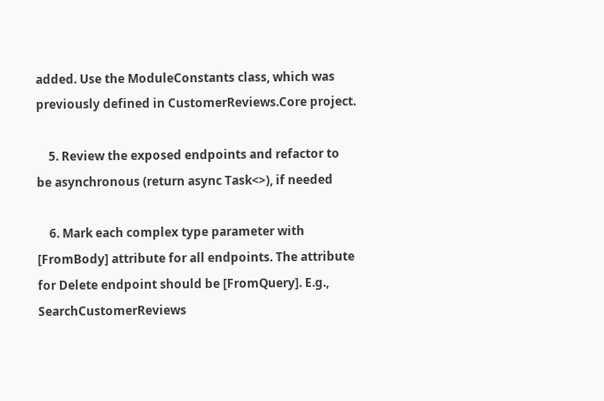added. Use the ModuleConstants class, which was previously defined in CustomerReviews.Core project.

    5. Review the exposed endpoints and refactor to be asynchronous (return async Task<>), if needed

    6. Mark each complex type parameter with [FromBody] attribute for all endpoints. The attribute for Delete endpoint should be [FromQuery]. E.g., SearchCustomerReviews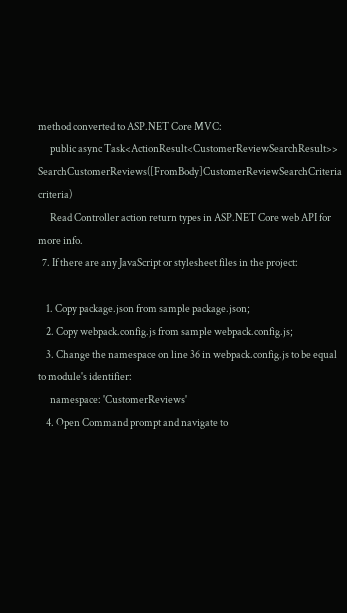method converted to ASP.NET Core MVC:
      public async Task<ActionResult<CustomerReviewSearchResult>> SearchCustomerReviews([FromBody]CustomerReviewSearchCriteria criteria)
      Read Controller action return types in ASP.NET Core web API for more info.
  7. If there are any JavaScript or stylesheet files in the project:

    1. Copy package.json from sample package.json;
    2. Copy webpack.config.js from sample webpack.config.js;
    3. Change the namespace on line 36 in webpack.config.js to be equal to module's identifier:
      namespace: 'CustomerReviews'
    4. Open Command prompt and navigate to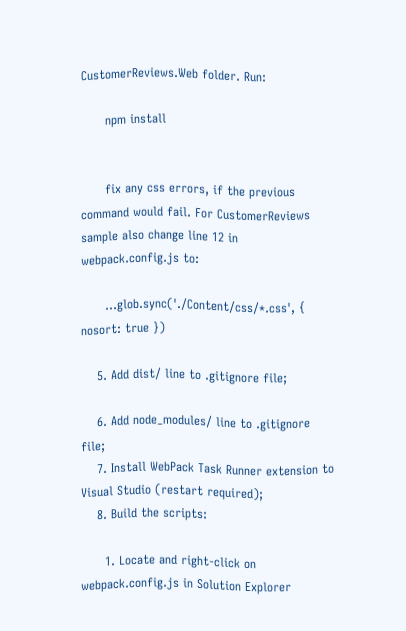CustomerReviews.Web folder. Run:

      npm install


      fix any css errors, if the previous command would fail. For CustomerReviews sample also change line 12 in webpack.config.js to:

      ...glob.sync('./Content/css/*.css', { nosort: true })

    5. Add dist/ line to .gitignore file;

    6. Add node_modules/ line to .gitignore file;
    7. Install WebPack Task Runner extension to Visual Studio (restart required);
    8. Build the scripts:

      1. Locate and right-click on webpack.config.js in Solution Explorer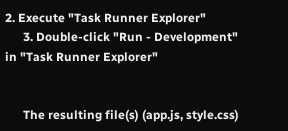2. Execute "Task Runner Explorer"
      3. Double-click "Run - Development" in "Task Runner Explorer"


      The resulting file(s) (app.js, style.css)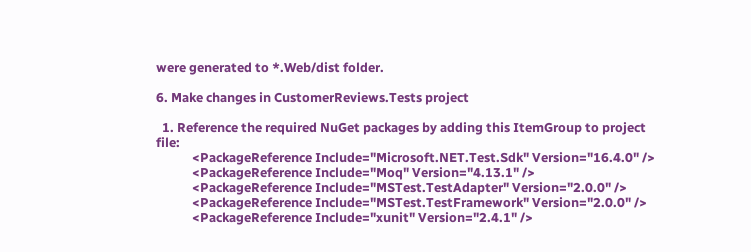were generated to *.Web/dist folder.

6. Make changes in CustomerReviews.Tests project

  1. Reference the required NuGet packages by adding this ItemGroup to project file:
            <PackageReference Include="Microsoft.NET.Test.Sdk" Version="16.4.0" />
            <PackageReference Include="Moq" Version="4.13.1" />
            <PackageReference Include="MSTest.TestAdapter" Version="2.0.0" />
            <PackageReference Include="MSTest.TestFramework" Version="2.0.0" />
            <PackageReference Include="xunit" Version="2.4.1" />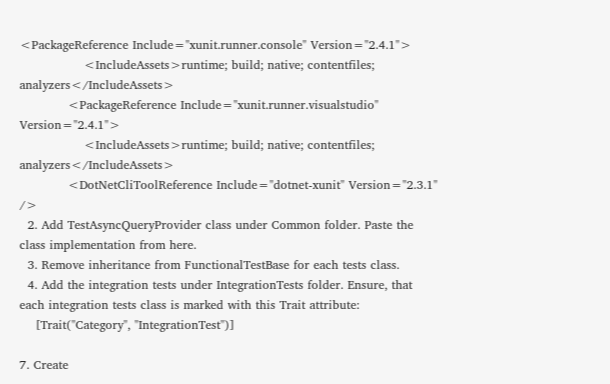<PackageReference Include="xunit.runner.console" Version="2.4.1">
                <IncludeAssets>runtime; build; native; contentfiles; analyzers</IncludeAssets>
            <PackageReference Include="xunit.runner.visualstudio" Version="2.4.1">
                <IncludeAssets>runtime; build; native; contentfiles; analyzers</IncludeAssets>
            <DotNetCliToolReference Include="dotnet-xunit" Version="2.3.1" />
  2. Add TestAsyncQueryProvider class under Common folder. Paste the class implementation from here.
  3. Remove inheritance from FunctionalTestBase for each tests class.
  4. Add the integration tests under IntegrationTests folder. Ensure, that each integration tests class is marked with this Trait attribute:
    [Trait("Category", "IntegrationTest")]

7. Create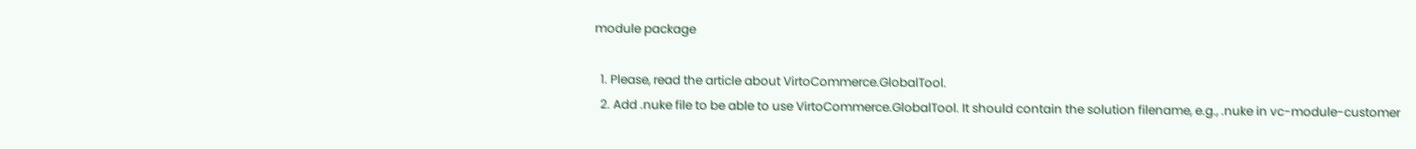module package

  1. Please, read the article about VirtoCommerce.GlobalTool.
  2. Add .nuke file to be able to use VirtoCommerce.GlobalTool. It should contain the solution filename, e.g., .nuke in vc-module-customer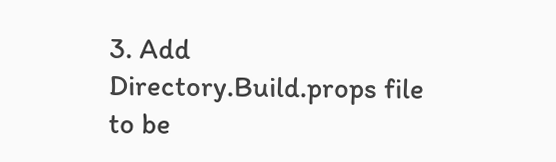3. Add Directory.Build.props file to be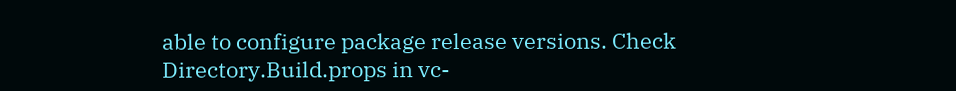able to configure package release versions. Check Directory.Build.props in vc-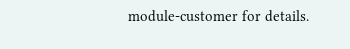module-customer for details.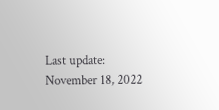Last update: November 18, 2022